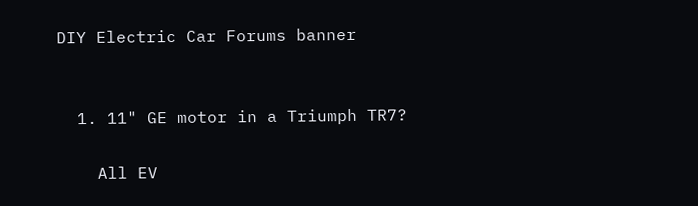DIY Electric Car Forums banner


  1. 11" GE motor in a Triumph TR7?

    All EV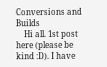Conversions and Builds
    Hi all. 1st post here (please be kind :D). I have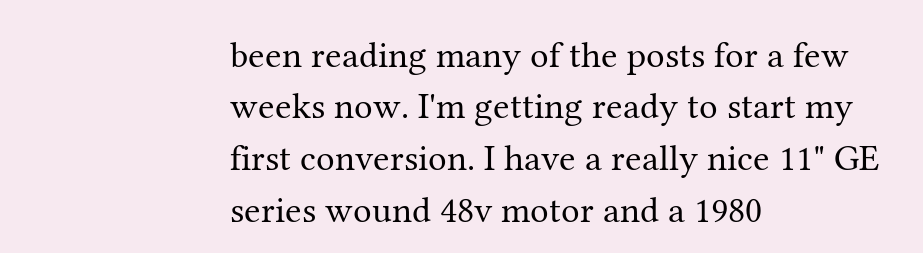been reading many of the posts for a few weeks now. I'm getting ready to start my first conversion. I have a really nice 11" GE series wound 48v motor and a 1980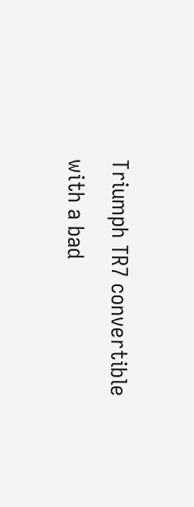Triumph TR7 convertible with a bad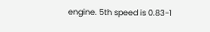engine. 5th speed is 0.83-1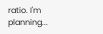ratio. I'm planning...